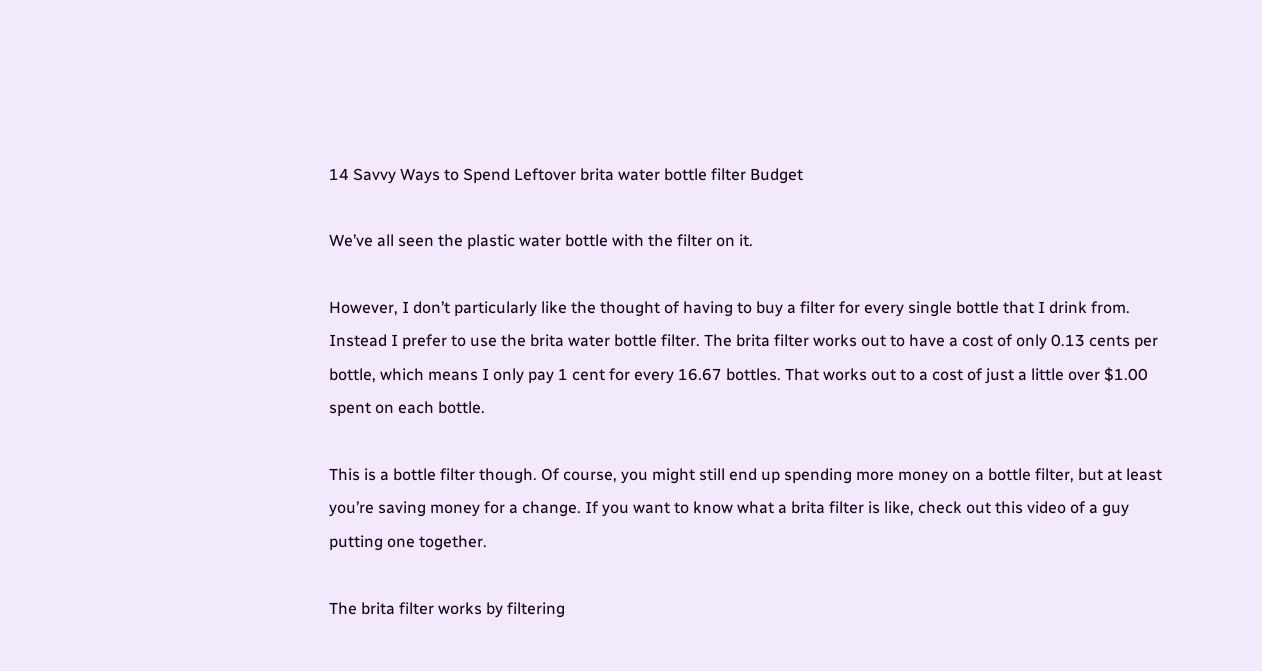14 Savvy Ways to Spend Leftover brita water bottle filter Budget

We’ve all seen the plastic water bottle with the filter on it.

However, I don’t particularly like the thought of having to buy a filter for every single bottle that I drink from. Instead I prefer to use the brita water bottle filter. The brita filter works out to have a cost of only 0.13 cents per bottle, which means I only pay 1 cent for every 16.67 bottles. That works out to a cost of just a little over $1.00 spent on each bottle.

This is a bottle filter though. Of course, you might still end up spending more money on a bottle filter, but at least you’re saving money for a change. If you want to know what a brita filter is like, check out this video of a guy putting one together.

The brita filter works by filtering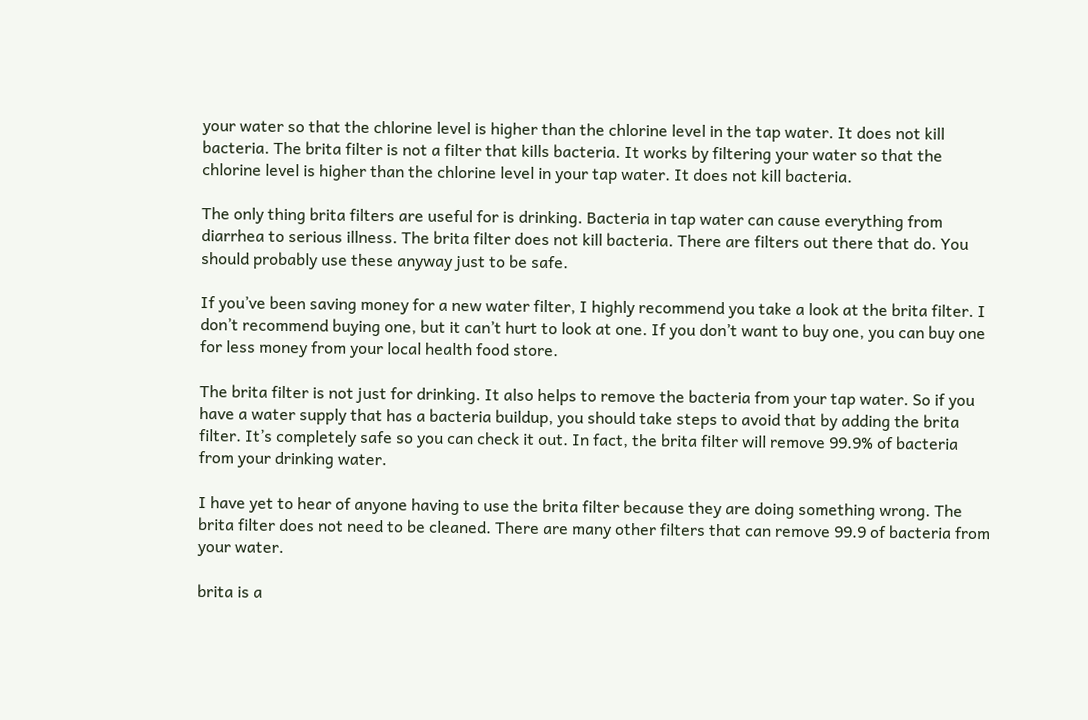your water so that the chlorine level is higher than the chlorine level in the tap water. It does not kill bacteria. The brita filter is not a filter that kills bacteria. It works by filtering your water so that the chlorine level is higher than the chlorine level in your tap water. It does not kill bacteria.

The only thing brita filters are useful for is drinking. Bacteria in tap water can cause everything from diarrhea to serious illness. The brita filter does not kill bacteria. There are filters out there that do. You should probably use these anyway just to be safe.

If you’ve been saving money for a new water filter, I highly recommend you take a look at the brita filter. I don’t recommend buying one, but it can’t hurt to look at one. If you don’t want to buy one, you can buy one for less money from your local health food store.

The brita filter is not just for drinking. It also helps to remove the bacteria from your tap water. So if you have a water supply that has a bacteria buildup, you should take steps to avoid that by adding the brita filter. It’s completely safe so you can check it out. In fact, the brita filter will remove 99.9% of bacteria from your drinking water.

I have yet to hear of anyone having to use the brita filter because they are doing something wrong. The brita filter does not need to be cleaned. There are many other filters that can remove 99.9 of bacteria from your water.

brita is a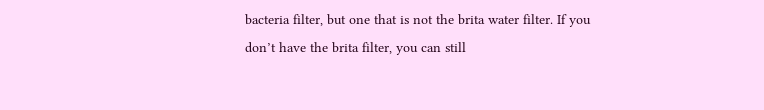bacteria filter, but one that is not the brita water filter. If you don’t have the brita filter, you can still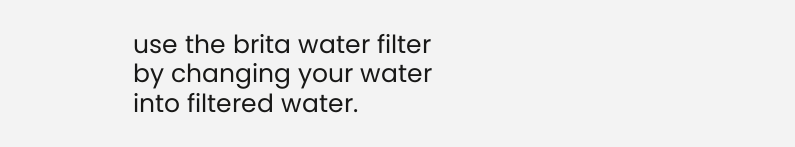use the brita water filter by changing your water into filtered water.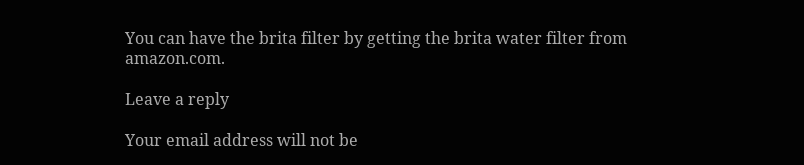You can have the brita filter by getting the brita water filter from amazon.com.

Leave a reply

Your email address will not be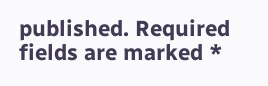published. Required fields are marked *